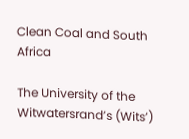Clean Coal and South Africa

The University of the Witwatersrand’s (Wits’)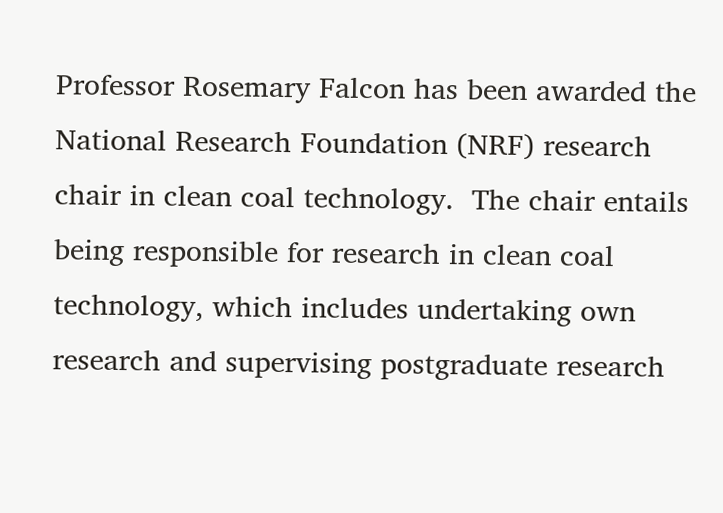Professor Rosemary Falcon has been awarded the National Research Foundation (NRF) research chair in clean coal technology.  The chair entails being responsible for research in clean coal technology, which includes undertaking own research and supervising postgraduate research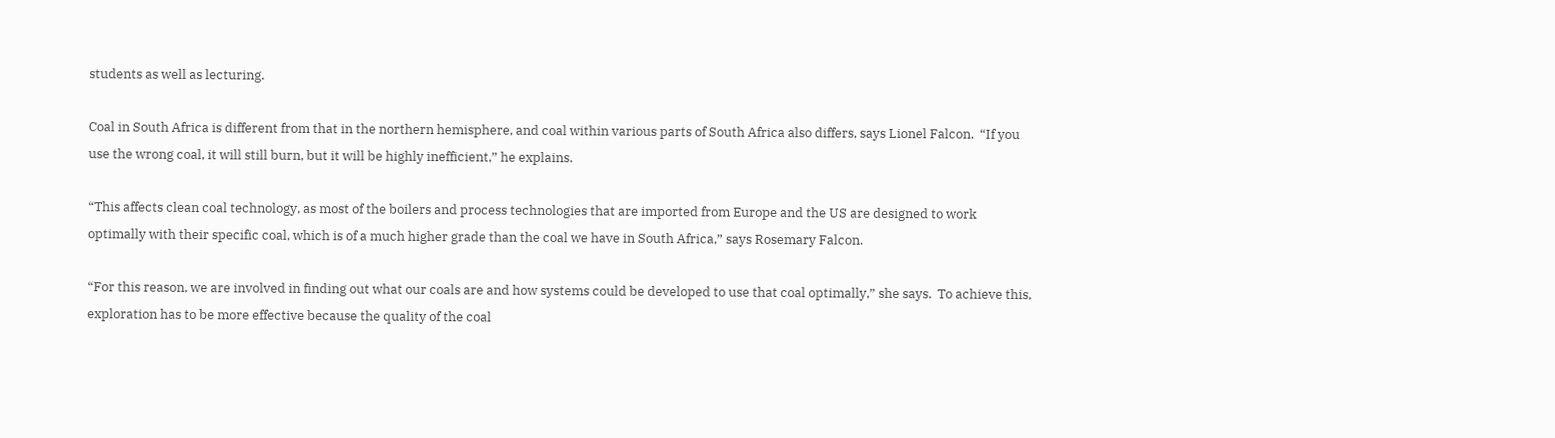students as well as lecturing.

Coal in South Africa is different from that in the northern hemisphere, and coal within various parts of South Africa also differs, says Lionel Falcon.  “If you use the wrong coal, it will still burn, but it will be highly inefficient,” he explains.

“This affects clean coal technology, as most of the boilers and process technologies that are imported from Europe and the US are designed to work optimally with their specific coal, which is of a much higher grade than the coal we have in South Africa,” says Rosemary Falcon.

“For this reason, we are involved in finding out what our coals are and how systems could be developed to use that coal optimally,” she says.  To achieve this, exploration has to be more effective because the quality of the coal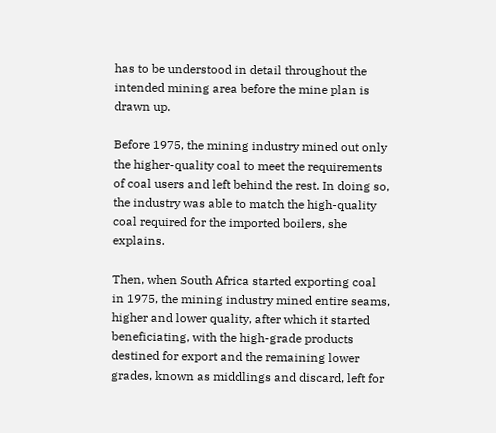has to be understood in detail throughout the intended mining area before the mine plan is drawn up.

Before 1975, the mining industry mined out only the higher-quality coal to meet the requirements of coal users and left behind the rest. In doing so, the industry was able to match the high-quality coal required for the imported boilers, she explains.

Then, when South Africa started exporting coal in 1975, the mining industry mined entire seams, higher and lower quality, after which it started beneficiating, with the high-grade products destined for export and the remaining lower grades, known as middlings and discard, left for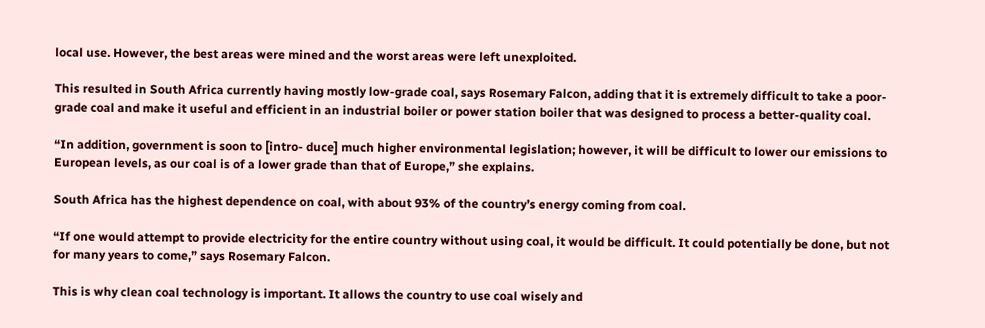local use. However, the best areas were mined and the worst areas were left unexploited.

This resulted in South Africa currently having mostly low-grade coal, says Rosemary Falcon, adding that it is extremely difficult to take a poor-grade coal and make it useful and efficient in an industrial boiler or power station boiler that was designed to process a better-quality coal.

“In addition, government is soon to [intro- duce] much higher environmental legislation; however, it will be difficult to lower our emissions to European levels, as our coal is of a lower grade than that of Europe,” she explains.

South Africa has the highest dependence on coal, with about 93% of the country’s energy coming from coal.

“If one would attempt to provide electricity for the entire country without using coal, it would be difficult. It could potentially be done, but not for many years to come,” says Rosemary Falcon.

This is why clean coal technology is important. It allows the country to use coal wisely and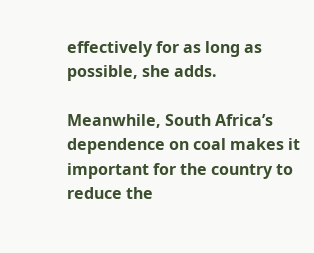effectively for as long as possible, she adds.

Meanwhile, South Africa’s dependence on coal makes it important for the country to reduce the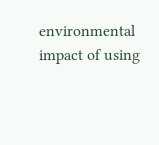environmental impact of using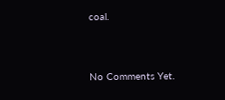coal.


No Comments Yet.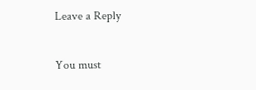Leave a Reply

You must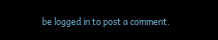be logged in to post a comment.